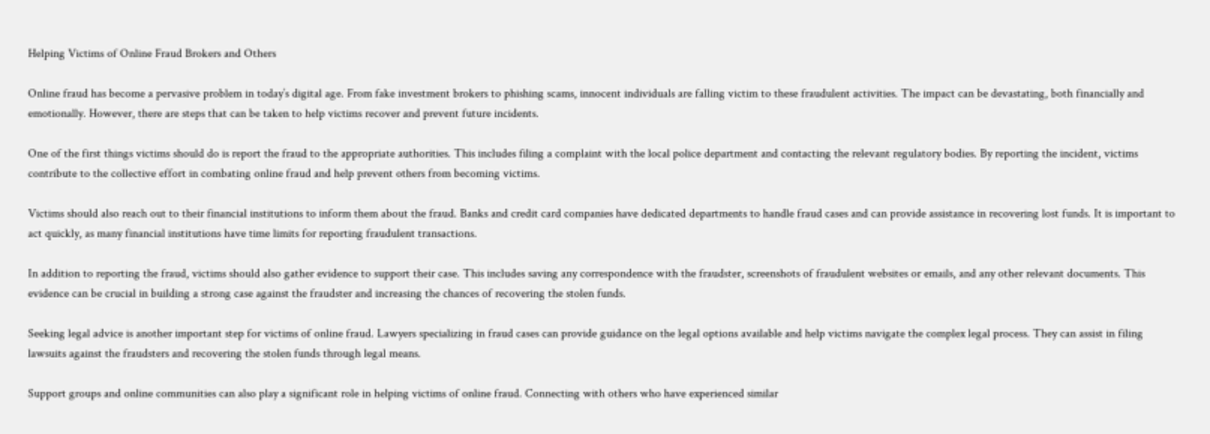Helping Victims of Online Fraud Brokers and Others

Online fraud has become a pervasive problem in today’s digital age. From fake investment brokers to phishing scams, innocent individuals are falling victim to these fraudulent activities. The impact can be devastating, both financially and emotionally. However, there are steps that can be taken to help victims recover and prevent future incidents.

One of the first things victims should do is report the fraud to the appropriate authorities. This includes filing a complaint with the local police department and contacting the relevant regulatory bodies. By reporting the incident, victims contribute to the collective effort in combating online fraud and help prevent others from becoming victims.

Victims should also reach out to their financial institutions to inform them about the fraud. Banks and credit card companies have dedicated departments to handle fraud cases and can provide assistance in recovering lost funds. It is important to act quickly, as many financial institutions have time limits for reporting fraudulent transactions.

In addition to reporting the fraud, victims should also gather evidence to support their case. This includes saving any correspondence with the fraudster, screenshots of fraudulent websites or emails, and any other relevant documents. This evidence can be crucial in building a strong case against the fraudster and increasing the chances of recovering the stolen funds.

Seeking legal advice is another important step for victims of online fraud. Lawyers specializing in fraud cases can provide guidance on the legal options available and help victims navigate the complex legal process. They can assist in filing lawsuits against the fraudsters and recovering the stolen funds through legal means.

Support groups and online communities can also play a significant role in helping victims of online fraud. Connecting with others who have experienced similar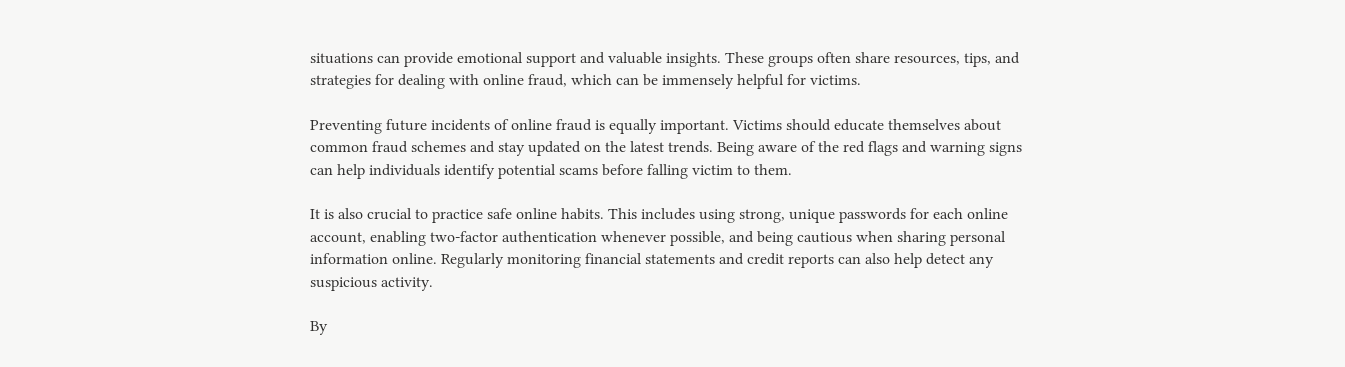situations can provide emotional support and valuable insights. These groups often share resources, tips, and strategies for dealing with online fraud, which can be immensely helpful for victims.

Preventing future incidents of online fraud is equally important. Victims should educate themselves about common fraud schemes and stay updated on the latest trends. Being aware of the red flags and warning signs can help individuals identify potential scams before falling victim to them.

It is also crucial to practice safe online habits. This includes using strong, unique passwords for each online account, enabling two-factor authentication whenever possible, and being cautious when sharing personal information online. Regularly monitoring financial statements and credit reports can also help detect any suspicious activity.

By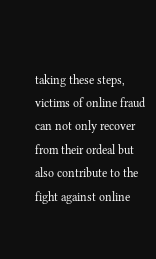taking these steps, victims of online fraud can not only recover from their ordeal but also contribute to the fight against online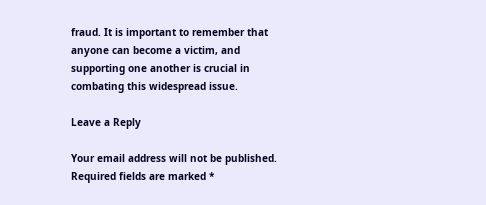fraud. It is important to remember that anyone can become a victim, and supporting one another is crucial in combating this widespread issue.

Leave a Reply

Your email address will not be published. Required fields are marked *